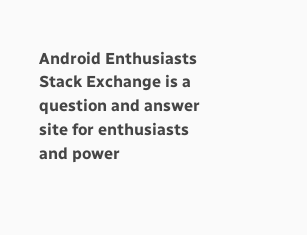Android Enthusiasts Stack Exchange is a question and answer site for enthusiasts and power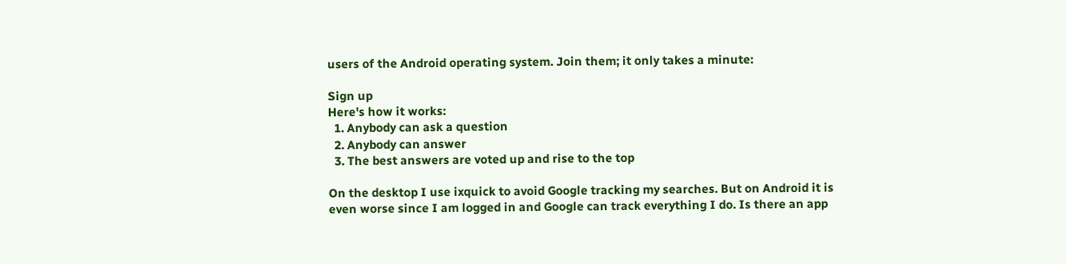users of the Android operating system. Join them; it only takes a minute:

Sign up
Here's how it works:
  1. Anybody can ask a question
  2. Anybody can answer
  3. The best answers are voted up and rise to the top

On the desktop I use ixquick to avoid Google tracking my searches. But on Android it is even worse since I am logged in and Google can track everything I do. Is there an app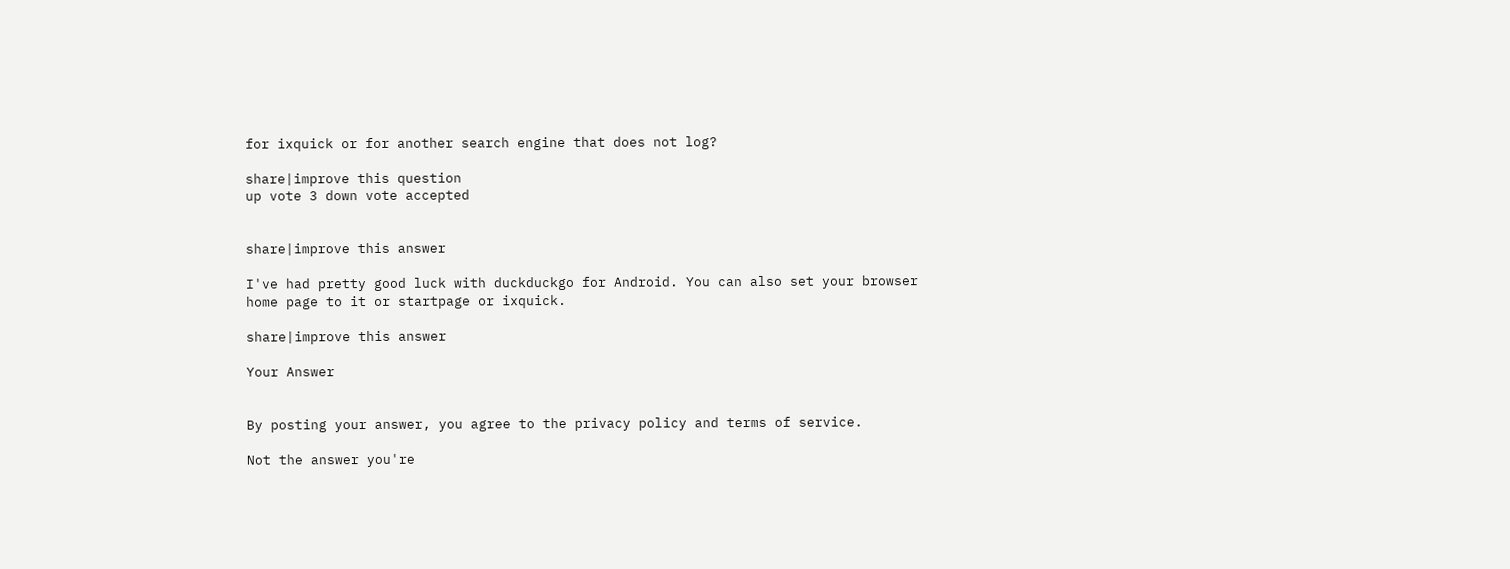for ixquick or for another search engine that does not log?

share|improve this question
up vote 3 down vote accepted


share|improve this answer

I've had pretty good luck with duckduckgo for Android. You can also set your browser home page to it or startpage or ixquick.

share|improve this answer

Your Answer


By posting your answer, you agree to the privacy policy and terms of service.

Not the answer you're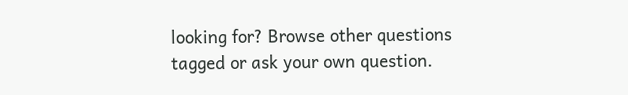looking for? Browse other questions tagged or ask your own question.